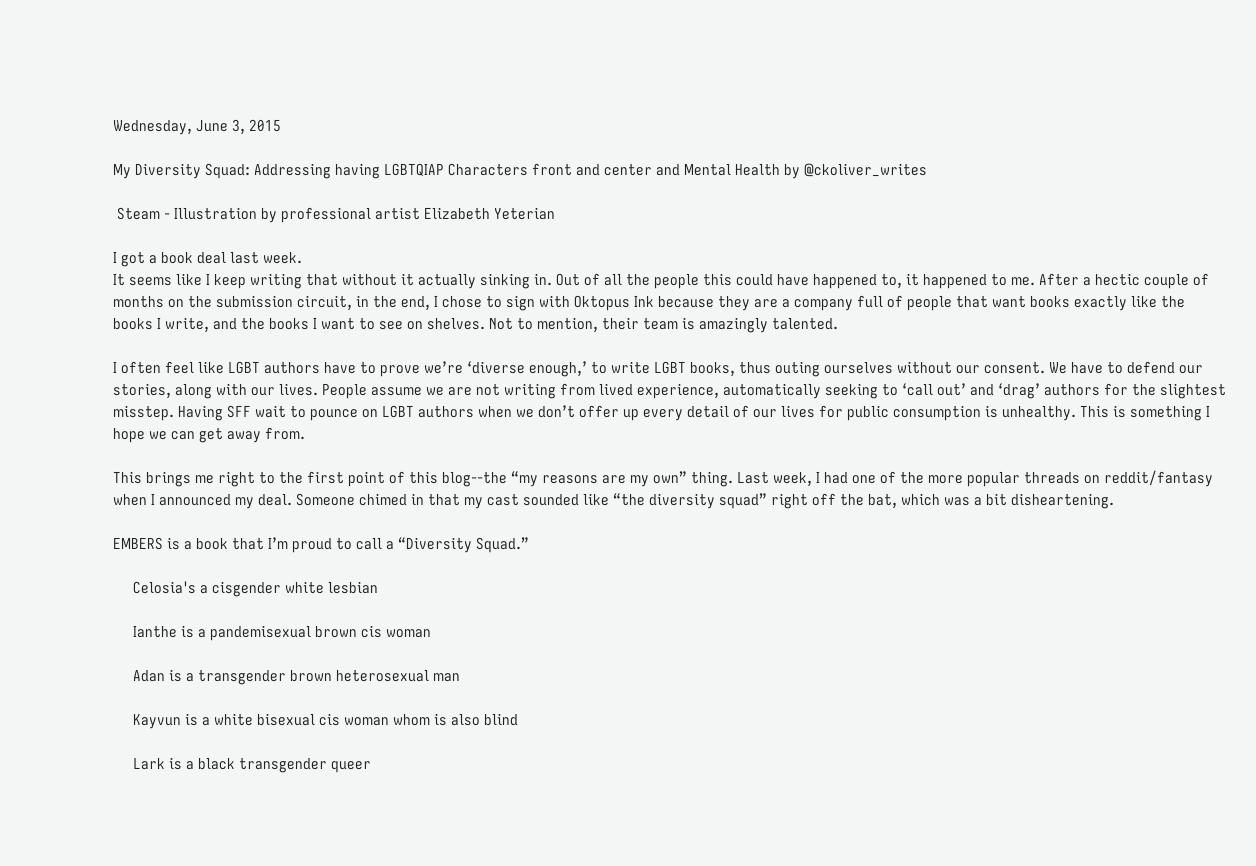Wednesday, June 3, 2015

My Diversity Squad: Addressing having LGBTQIAP Characters front and center and Mental Health by @ckoliver_writes

 Steam - Illustration by professional artist Elizabeth Yeterian

I got a book deal last week.
It seems like I keep writing that without it actually sinking in. Out of all the people this could have happened to, it happened to me. After a hectic couple of months on the submission circuit, in the end, I chose to sign with Oktopus Ink because they are a company full of people that want books exactly like the books I write, and the books I want to see on shelves. Not to mention, their team is amazingly talented.

I often feel like LGBT authors have to prove we’re ‘diverse enough,’ to write LGBT books, thus outing ourselves without our consent. We have to defend our stories, along with our lives. People assume we are not writing from lived experience, automatically seeking to ‘call out’ and ‘drag’ authors for the slightest misstep. Having SFF wait to pounce on LGBT authors when we don’t offer up every detail of our lives for public consumption is unhealthy. This is something I hope we can get away from.

This brings me right to the first point of this blog--the “my reasons are my own” thing. Last week, I had one of the more popular threads on reddit/fantasy when I announced my deal. Someone chimed in that my cast sounded like “the diversity squad” right off the bat, which was a bit disheartening.

EMBERS is a book that I’m proud to call a “Diversity Squad.”

     Celosia's a cisgender white lesbian

     Ianthe is a pandemisexual brown cis woman

     Adan is a transgender brown heterosexual man

     Kayvun is a white bisexual cis woman whom is also blind

     Lark is a black transgender queer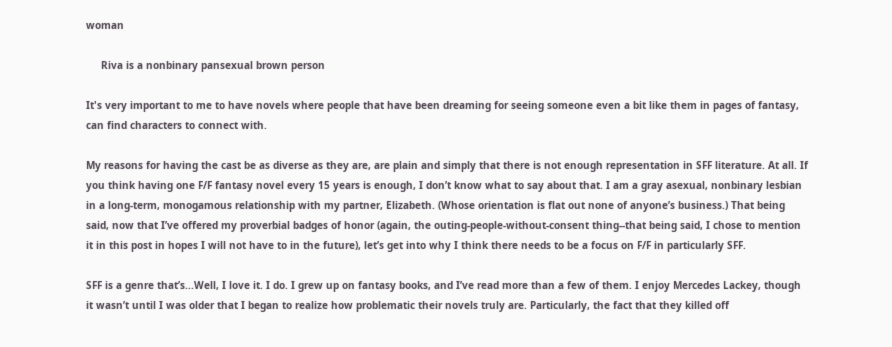woman

     Riva is a nonbinary pansexual brown person

It's very important to me to have novels where people that have been dreaming for seeing someone even a bit like them in pages of fantasy, can find characters to connect with.

My reasons for having the cast be as diverse as they are, are plain and simply that there is not enough representation in SFF literature. At all. If you think having one F/F fantasy novel every 15 years is enough, I don’t know what to say about that. I am a gray asexual, nonbinary lesbian in a long-term, monogamous relationship with my partner, Elizabeth. (Whose orientation is flat out none of anyone’s business.) That being said, now that I’ve offered my proverbial badges of honor (again, the outing-people-without-consent thing--that being said, I chose to mention it in this post in hopes I will not have to in the future), let’s get into why I think there needs to be a focus on F/F in particularly SFF.

SFF is a genre that’s...Well, I love it. I do. I grew up on fantasy books, and I’ve read more than a few of them. I enjoy Mercedes Lackey, though it wasn’t until I was older that I began to realize how problematic their novels truly are. Particularly, the fact that they killed off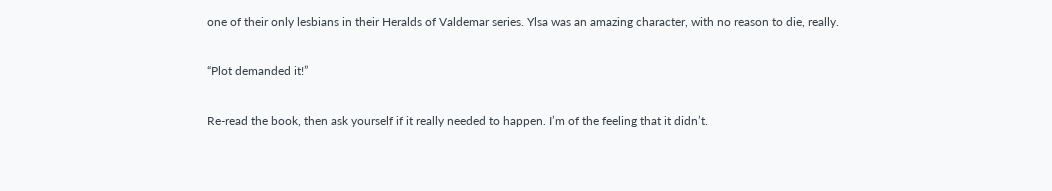one of their only lesbians in their Heralds of Valdemar series. Ylsa was an amazing character, with no reason to die, really.

“Plot demanded it!”

Re-read the book, then ask yourself if it really needed to happen. I’m of the feeling that it didn’t.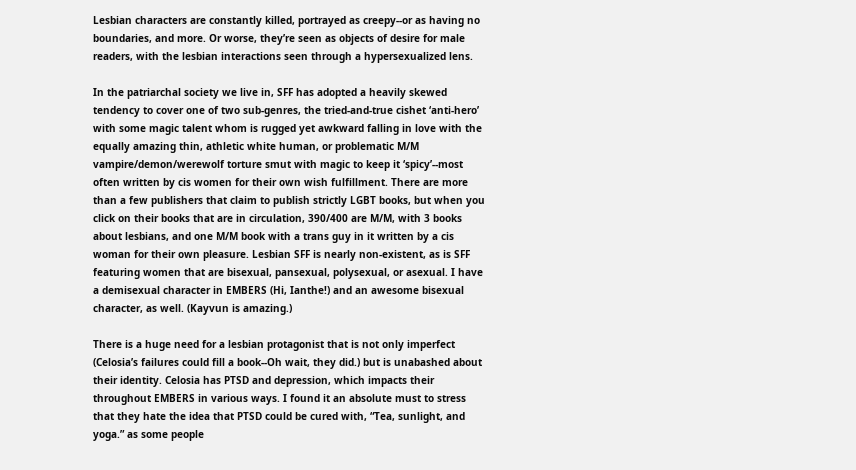Lesbian characters are constantly killed, portrayed as creepy--or as having no boundaries, and more. Or worse, they’re seen as objects of desire for male readers, with the lesbian interactions seen through a hypersexualized lens.

In the patriarchal society we live in, SFF has adopted a heavily skewed tendency to cover one of two sub-genres, the tried-and-true cishet ‘anti-hero’ with some magic talent whom is rugged yet awkward falling in love with the equally amazing thin, athletic white human, or problematic M/M vampire/demon/werewolf torture smut with magic to keep it ‘spicy’--most often written by cis women for their own wish fulfillment. There are more than a few publishers that claim to publish strictly LGBT books, but when you click on their books that are in circulation, 390/400 are M/M, with 3 books about lesbians, and one M/M book with a trans guy in it written by a cis woman for their own pleasure. Lesbian SFF is nearly non-existent, as is SFF featuring women that are bisexual, pansexual, polysexual, or asexual. I have a demisexual character in EMBERS (Hi, Ianthe!) and an awesome bisexual character, as well. (Kayvun is amazing.)

There is a huge need for a lesbian protagonist that is not only imperfect (Celosia’s failures could fill a book--Oh wait, they did.) but is unabashed about their identity. Celosia has PTSD and depression, which impacts their throughout EMBERS in various ways. I found it an absolute must to stress that they hate the idea that PTSD could be cured with, “Tea, sunlight, and yoga.” as some people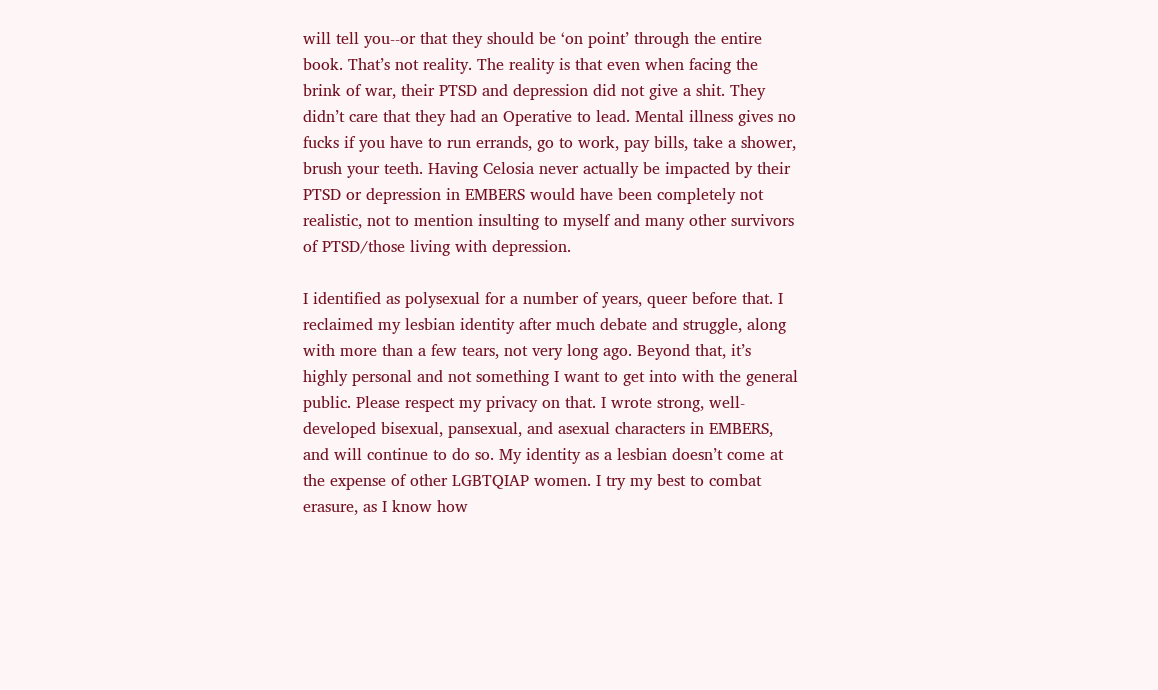will tell you--or that they should be ‘on point’ through the entire book. That’s not reality. The reality is that even when facing the brink of war, their PTSD and depression did not give a shit. They didn’t care that they had an Operative to lead. Mental illness gives no fucks if you have to run errands, go to work, pay bills, take a shower, brush your teeth. Having Celosia never actually be impacted by their PTSD or depression in EMBERS would have been completely not realistic, not to mention insulting to myself and many other survivors of PTSD/those living with depression.

I identified as polysexual for a number of years, queer before that. I reclaimed my lesbian identity after much debate and struggle, along with more than a few tears, not very long ago. Beyond that, it’s highly personal and not something I want to get into with the general public. Please respect my privacy on that. I wrote strong, well-developed bisexual, pansexual, and asexual characters in EMBERS, and will continue to do so. My identity as a lesbian doesn’t come at the expense of other LGBTQIAP women. I try my best to combat erasure, as I know how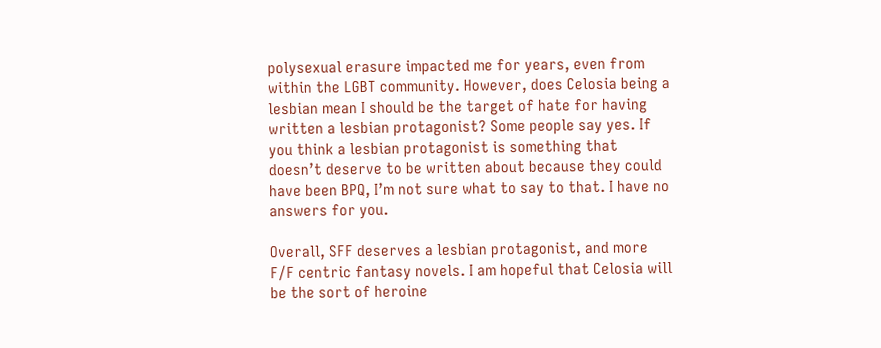polysexual erasure impacted me for years, even from within the LGBT community. However, does Celosia being a lesbian mean I should be the target of hate for having written a lesbian protagonist? Some people say yes. If you think a lesbian protagonist is something that doesn’t deserve to be written about because they could have been BPQ, I’m not sure what to say to that. I have no answers for you.

Overall, SFF deserves a lesbian protagonist, and more F/F centric fantasy novels. I am hopeful that Celosia will be the sort of heroine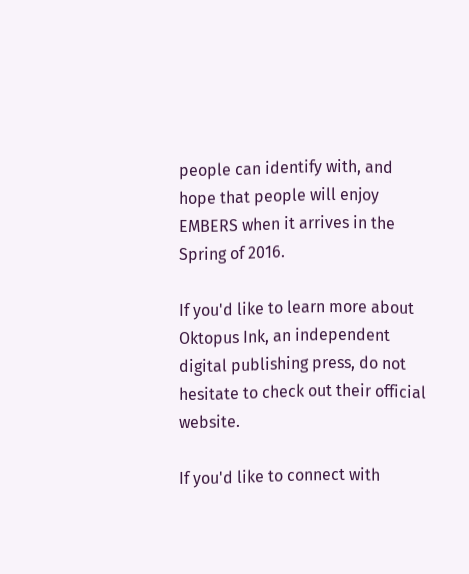people can identify with, and hope that people will enjoy EMBERS when it arrives in the Spring of 2016.

If you'd like to learn more about Oktopus Ink, an independent digital publishing press, do not hesitate to check out their official website.

If you'd like to connect with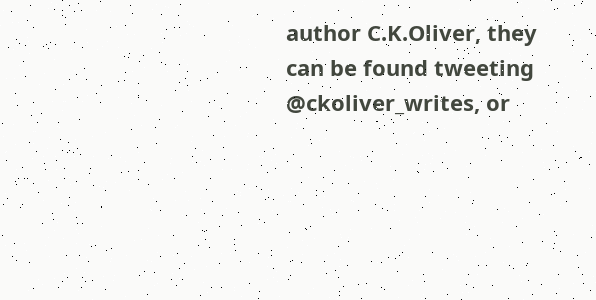author C.K.Oliver, they can be found tweeting @ckoliver_writes, or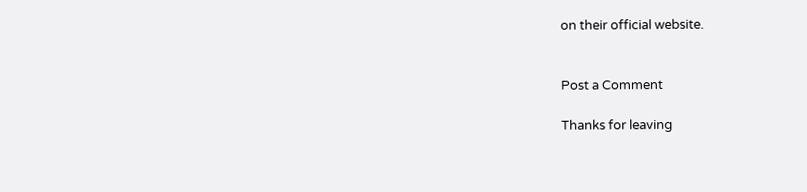on their official website.


Post a Comment

Thanks for leaving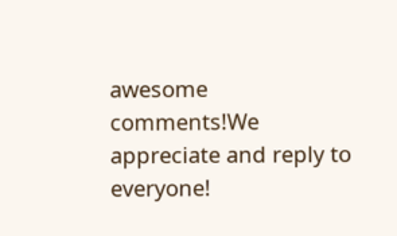awesome comments!We appreciate and reply to everyone!